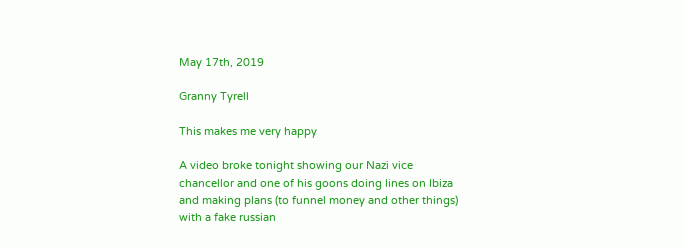May 17th, 2019

Granny Tyrell

This makes me very happy

A video broke tonight showing our Nazi vice chancellor and one of his goons doing lines on Ibiza and making plans (to funnel money and other things) with a fake russian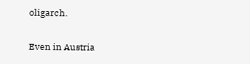oligarch.

Even in Austria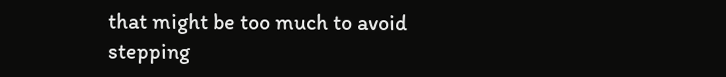that might be too much to avoid stepping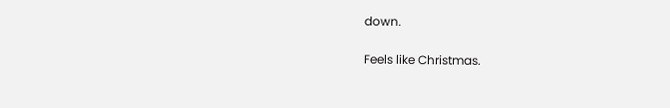down.

Feels like Christmas.